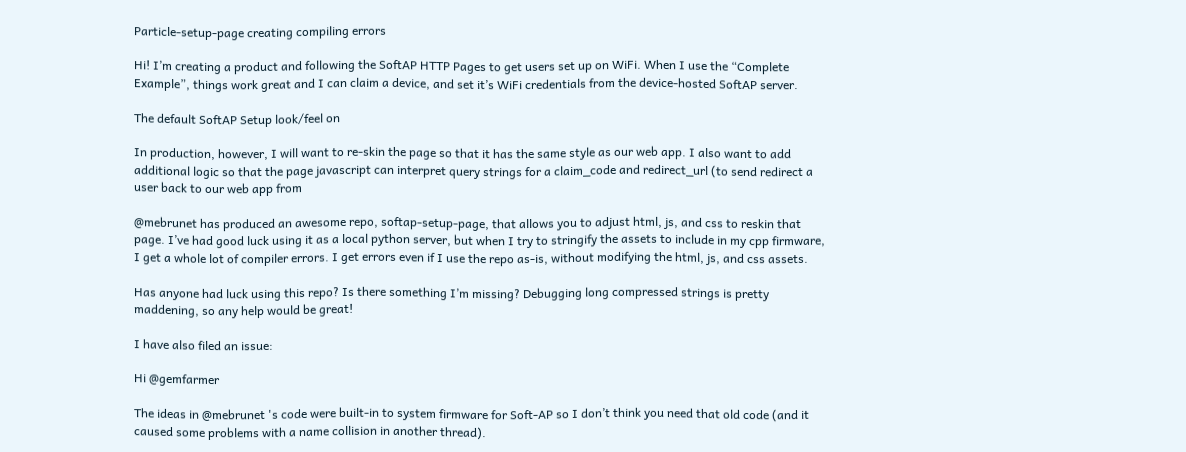Particle-setup-page creating compiling errors

Hi! I’m creating a product and following the SoftAP HTTP Pages to get users set up on WiFi. When I use the “Complete Example”, things work great and I can claim a device, and set it’s WiFi credentials from the device-hosted SoftAP server.

The default SoftAP Setup look/feel on

In production, however, I will want to re-skin the page so that it has the same style as our web app. I also want to add additional logic so that the page javascript can interpret query strings for a claim_code and redirect_url (to send redirect a user back to our web app from

@mebrunet has produced an awesome repo, softap-setup-page, that allows you to adjust html, js, and css to reskin that page. I’ve had good luck using it as a local python server, but when I try to stringify the assets to include in my cpp firmware, I get a whole lot of compiler errors. I get errors even if I use the repo as-is, without modifying the html, js, and css assets.

Has anyone had luck using this repo? Is there something I’m missing? Debugging long compressed strings is pretty maddening, so any help would be great!

I have also filed an issue:

Hi @gemfarmer

The ideas in @mebrunet 's code were built-in to system firmware for Soft-AP so I don’t think you need that old code (and it caused some problems with a name collision in another thread).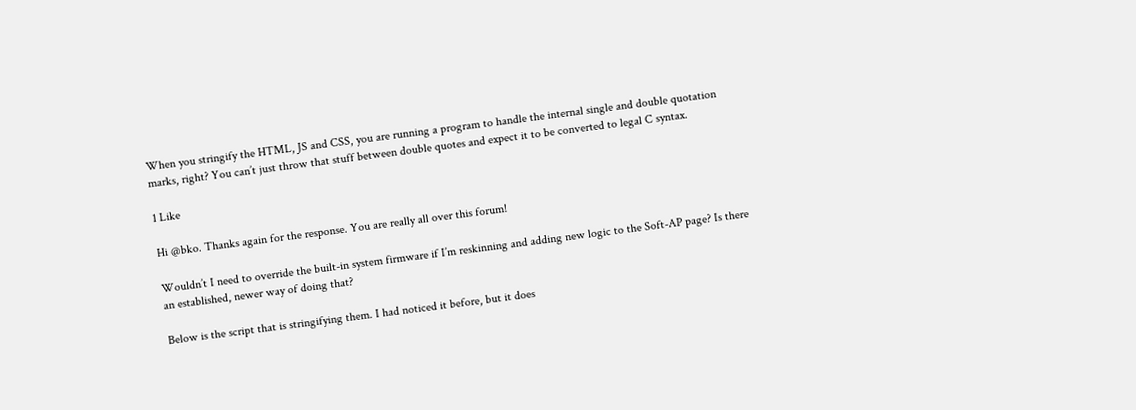When you stringify the HTML, JS and CSS, you are running a program to handle the internal single and double quotation marks, right? You can’t just throw that stuff between double quotes and expect it to be converted to legal C syntax.

1 Like

Hi @bko. Thanks again for the response. You are really all over this forum!

Wouldn’t I need to override the built-in system firmware if I’m reskinning and adding new logic to the Soft-AP page? Is there an established, newer way of doing that?

Below is the script that is stringifying them. I had noticed it before, but it does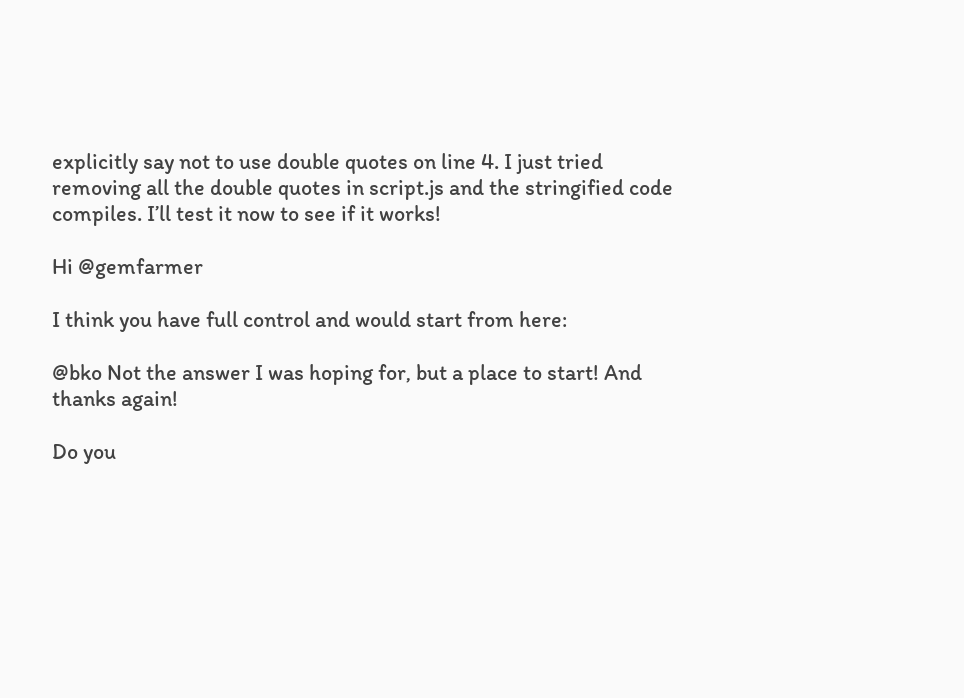explicitly say not to use double quotes on line 4. I just tried removing all the double quotes in script.js and the stringified code compiles. I’ll test it now to see if it works!

Hi @gemfarmer

I think you have full control and would start from here:

@bko Not the answer I was hoping for, but a place to start! And thanks again!

Do you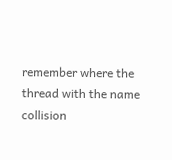remember where the thread with the name collision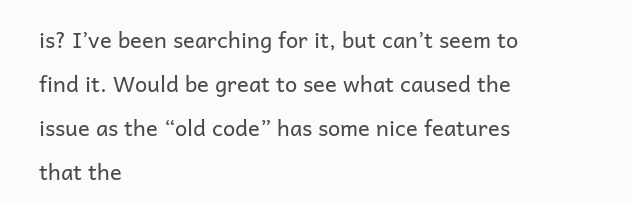is? I’ve been searching for it, but can’t seem to find it. Would be great to see what caused the issue as the “old code” has some nice features that the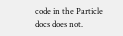code in the Particle docs does not.